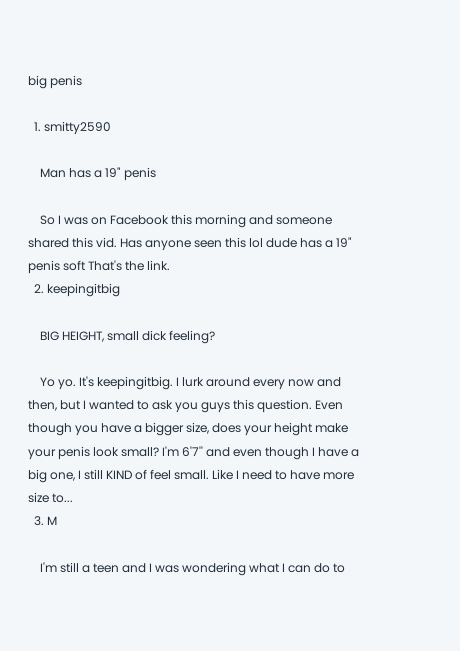big penis

  1. smitty2590

    Man has a 19" penis

    So I was on Facebook this morning and someone shared this vid. Has anyone seen this lol dude has a 19" penis soft That's the link.
  2. keepingitbig

    BIG HEIGHT, small dick feeling?

    Yo yo. It's keepingitbig. I lurk around every now and then, but I wanted to ask you guys this question. Even though you have a bigger size, does your height make your penis look small? I'm 6'7'' and even though I have a big one, I still KIND of feel small. Like I need to have more size to...
  3. M

    I'm still a teen and I was wondering what I can do to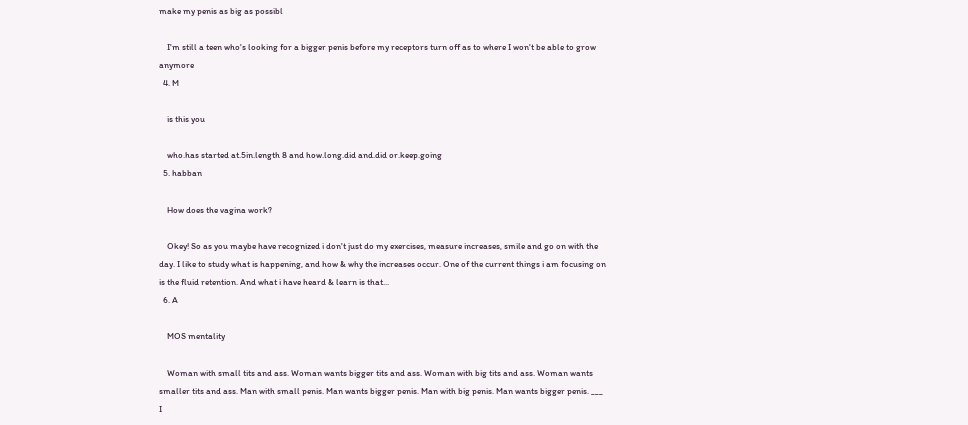make my penis as big as possibl

    I'm still a teen who's looking for a bigger penis before my receptors turn off as to where I won't be able to grow anymore
  4. M

    is this you

    who.has started at.5in.length 8 and how.long.did and.did or.keep.going
  5. habban

    How does the vagina work?

    Okey! So as you maybe have recognized i don't just do my exercises, measure increases, smile and go on with the day. I like to study what is happening, and how & why the increases occur. One of the current things i am focusing on is the fluid retention. And what i have heard & learn is that...
  6. A

    MOS mentality

    Woman with small tits and ass. Woman wants bigger tits and ass. Woman with big tits and ass. Woman wants smaller tits and ass. Man with small penis. Man wants bigger penis. Man with big penis. Man wants bigger penis. ___ I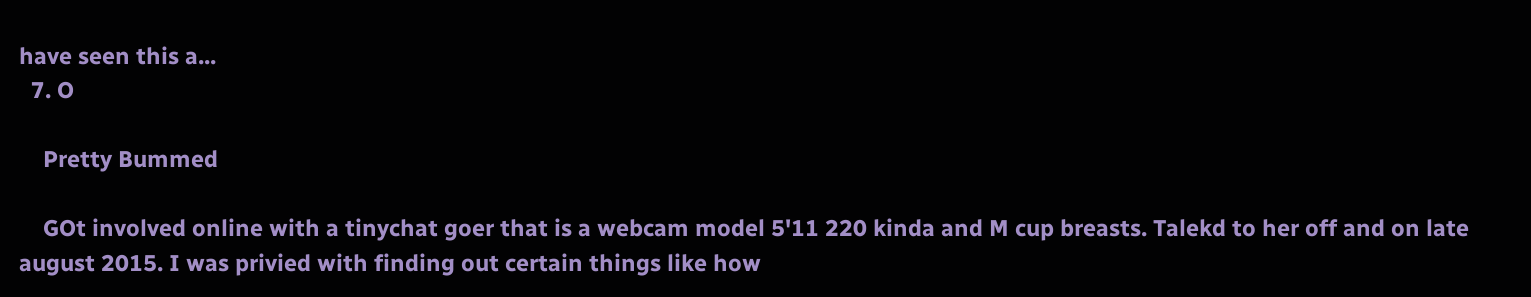have seen this a...
  7. O

    Pretty Bummed

    GOt involved online with a tinychat goer that is a webcam model 5'11 220 kinda and M cup breasts. Talekd to her off and on late august 2015. I was privied with finding out certain things like how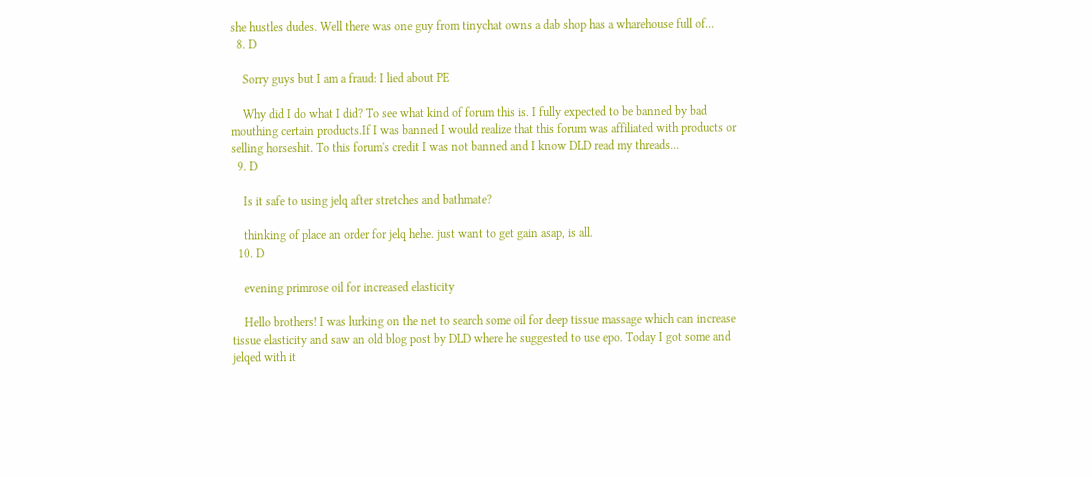she hustles dudes. Well there was one guy from tinychat owns a dab shop has a wharehouse full of...
  8. D

    Sorry guys but I am a fraud: I lied about PE

    Why did I do what I did? To see what kind of forum this is. I fully expected to be banned by bad mouthing certain products.If I was banned I would realize that this forum was affiliated with products or selling horseshit. To this forum's credit I was not banned and I know DLD read my threads...
  9. D

    Is it safe to using jelq after stretches and bathmate?

    thinking of place an order for jelq hehe. just want to get gain asap, is all.
  10. D

    evening primrose oil for increased elasticity

    Hello brothers! I was lurking on the net to search some oil for deep tissue massage which can increase tissue elasticity and saw an old blog post by DLD where he suggested to use epo. Today I got some and jelqed with it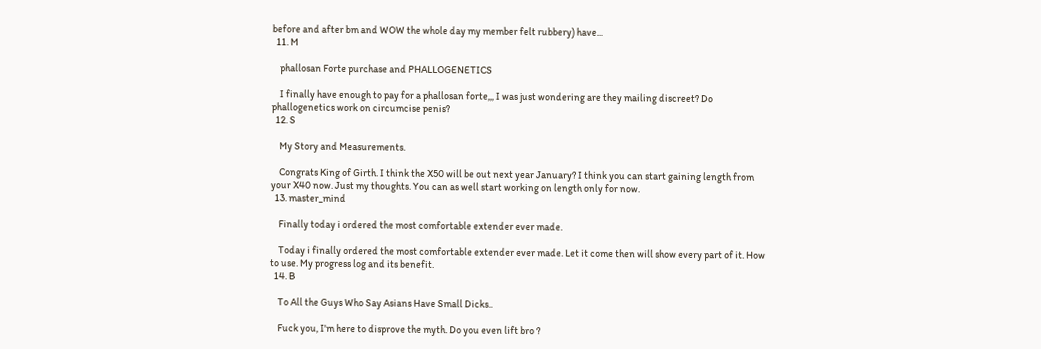before and after bm and WOW the whole day my member felt rubbery) have...
  11. M

    phallosan Forte purchase and PHALLOGENETICS

    I finally have enough to pay for a phallosan forte,,, I was just wondering are they mailing discreet? Do phallogenetics work on circumcise penis?
  12. S

    My Story and Measurements.

    Congrats King of Girth. I think the X50 will be out next year January? I think you can start gaining length from your X40 now. Just my thoughts. You can as well start working on length only for now.
  13. master_mind

    Finally today i ordered the most comfortable extender ever made.

    Today i finally ordered the most comfortable extender ever made. Let it come then will show every part of it. How to use. My progress log and its benefit.
  14. B

    To All the Guys Who Say Asians Have Small Dicks..

    Fuck you, I'm here to disprove the myth. Do you even lift bro ?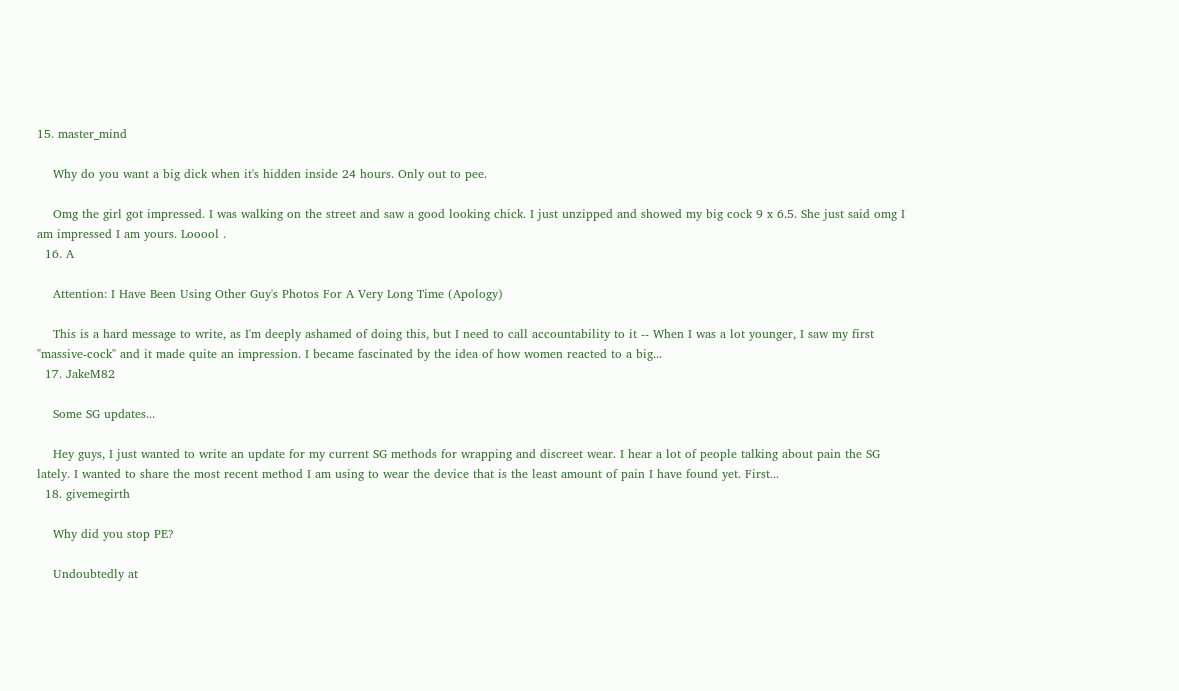15. master_mind

    Why do you want a big dick when it's hidden inside 24 hours. Only out to pee.

    Omg the girl got impressed. I was walking on the street and saw a good looking chick. I just unzipped and showed my big cock 9 x 6.5. She just said omg I am impressed I am yours. Looool .
  16. A

    Attention: I Have Been Using Other Guy's Photos For A Very Long Time (Apology)

    This is a hard message to write, as I'm deeply ashamed of doing this, but I need to call accountability to it -- When I was a lot younger, I saw my first "massive-cock" and it made quite an impression. I became fascinated by the idea of how women reacted to a big...
  17. JakeM82

    Some SG updates...

    Hey guys, I just wanted to write an update for my current SG methods for wrapping and discreet wear. I hear a lot of people talking about pain the SG lately. I wanted to share the most recent method I am using to wear the device that is the least amount of pain I have found yet. First...
  18. givemegirth

    Why did you stop PE?

    Undoubtedly at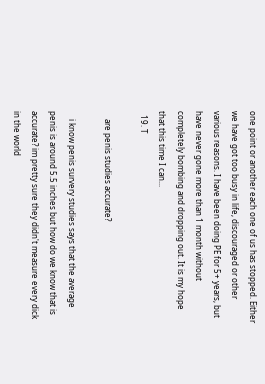one point or another each one of us has stopped. Either we have got too busy in life, discouraged or other various reasons. I have been doing PE for 5+ years, but have never gone more than 1 month without completely bombing and dropping out. It is my hope that this time I can...
  19. T

    are penis studies accurate?

    i know penis survery studies says that the average penis is around 5.5 inches but how do we know that is accurate? im pretty sure they didn't measure every dick in the world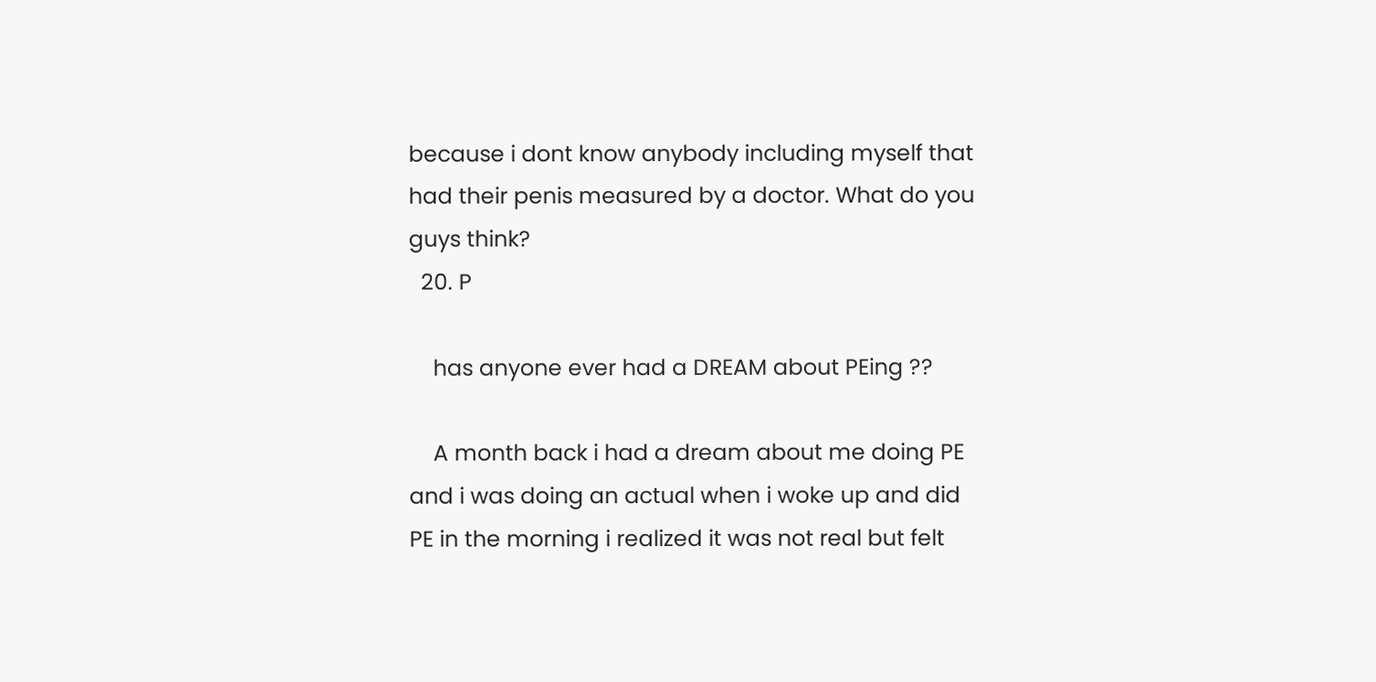because i dont know anybody including myself that had their penis measured by a doctor. What do you guys think?
  20. P

    has anyone ever had a DREAM about PEing ??

    A month back i had a dream about me doing PE and i was doing an actual when i woke up and did PE in the morning i realized it was not real but felt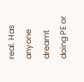real. Has anyone dreamt doing PE or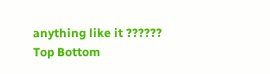anything like it ??????
Top Bottom